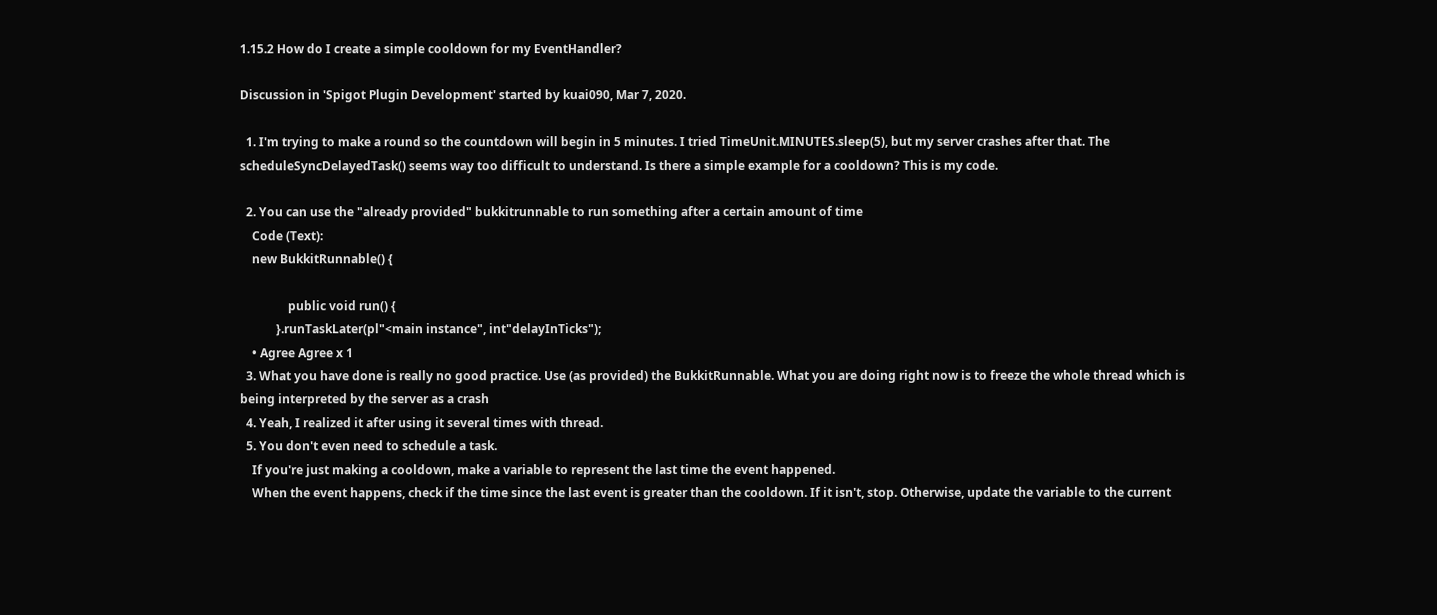1.15.2 How do I create a simple cooldown for my EventHandler?

Discussion in 'Spigot Plugin Development' started by kuai090, Mar 7, 2020.

  1. I'm trying to make a round so the countdown will begin in 5 minutes. I tried TimeUnit.MINUTES.sleep(5), but my server crashes after that. The scheduleSyncDelayedTask() seems way too difficult to understand. Is there a simple example for a cooldown? This is my code.

  2. You can use the "already provided" bukkitrunnable to run something after a certain amount of time
    Code (Text):
    new BukkitRunnable() {

                public void run() {
            }.runTaskLater(pl"<main instance", int"delayInTicks");
    • Agree Agree x 1
  3. What you have done is really no good practice. Use (as provided) the BukkitRunnable. What you are doing right now is to freeze the whole thread which is being interpreted by the server as a crash
  4. Yeah, I realized it after using it several times with thread.
  5. You don't even need to schedule a task.
    If you're just making a cooldown, make a variable to represent the last time the event happened.
    When the event happens, check if the time since the last event is greater than the cooldown. If it isn't, stop. Otherwise, update the variable to the current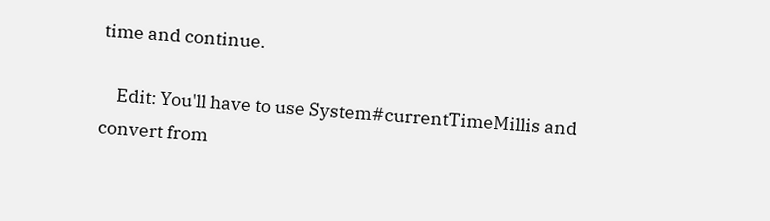time and continue.

    Edit: You'll have to use System#currentTimeMillis and convert from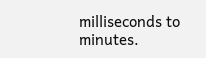milliseconds to minutes.